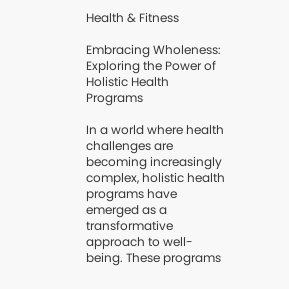Health & Fitness

Embracing Wholeness: Exploring the Power of Holistic Health Programs

In a world where health challenges are becoming increasingly complex, holistic health programs have emerged as a transformative approach to well-being. These programs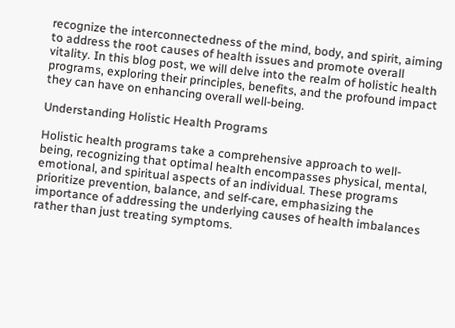recognize the interconnectedness of the mind, body, and spirit, aiming to address the root causes of health issues and promote overall vitality. In this blog post, we will delve into the realm of holistic health programs, exploring their principles, benefits, and the profound impact they can have on enhancing overall well-being.

Understanding Holistic Health Programs

Holistic health programs take a comprehensive approach to well-being, recognizing that optimal health encompasses physical, mental, emotional, and spiritual aspects of an individual. These programs prioritize prevention, balance, and self-care, emphasizing the importance of addressing the underlying causes of health imbalances rather than just treating symptoms.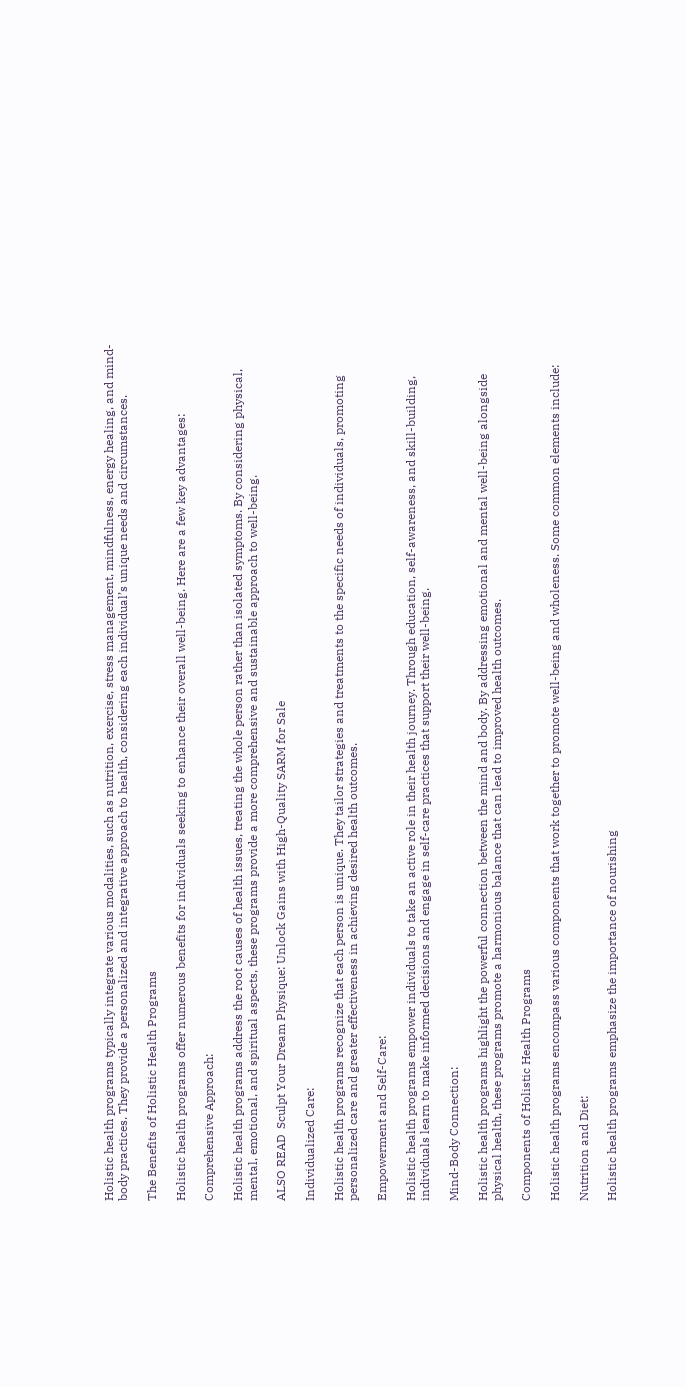Holistic health programs typically integrate various modalities, such as nutrition, exercise, stress management, mindfulness, energy healing, and mind-body practices. They provide a personalized and integrative approach to health, considering each individual’s unique needs and circumstances.

The Benefits of Holistic Health Programs

Holistic health programs offer numerous benefits for individuals seeking to enhance their overall well-being. Here are a few key advantages:

Comprehensive Approach:

Holistic health programs address the root causes of health issues, treating the whole person rather than isolated symptoms. By considering physical, mental, emotional, and spiritual aspects, these programs provide a more comprehensive and sustainable approach to well-being.

ALSO READ  Sculpt Your Dream Physique: Unlock Gains with High-Quality SARM for Sale

Individualized Care:

Holistic health programs recognize that each person is unique. They tailor strategies and treatments to the specific needs of individuals, promoting personalized care and greater effectiveness in achieving desired health outcomes.

Empowerment and Self-Care:

Holistic health programs empower individuals to take an active role in their health journey. Through education, self-awareness, and skill-building, individuals learn to make informed decisions and engage in self-care practices that support their well-being.

Mind-Body Connection:

Holistic health programs highlight the powerful connection between the mind and body. By addressing emotional and mental well-being alongside physical health, these programs promote a harmonious balance that can lead to improved health outcomes.

Components of Holistic Health Programs

Holistic health programs encompass various components that work together to promote well-being and wholeness. Some common elements include:

Nutrition and Diet:

Holistic health programs emphasize the importance of nourishing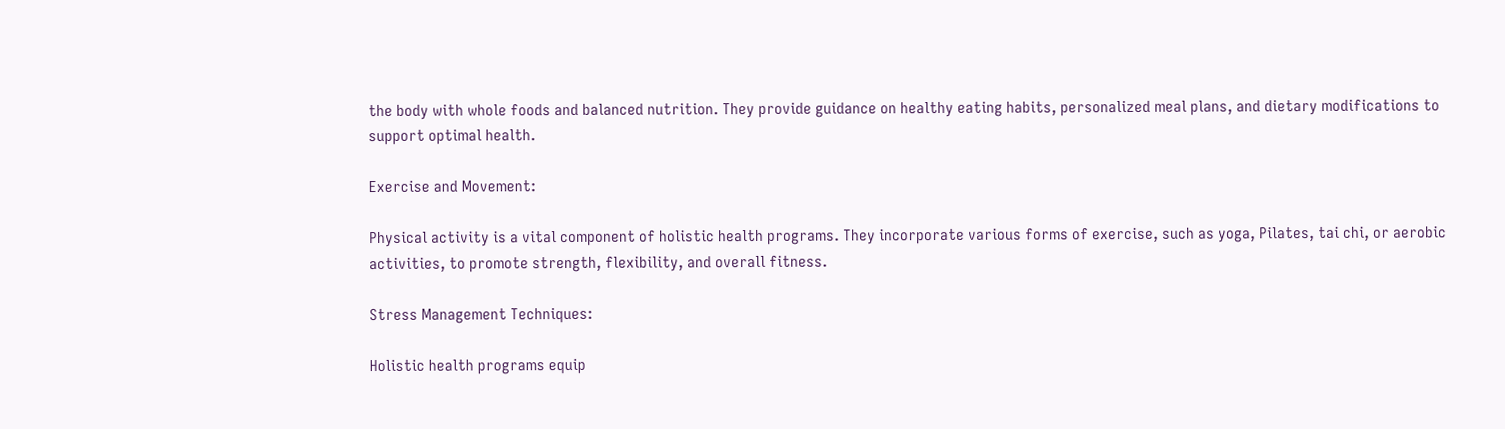the body with whole foods and balanced nutrition. They provide guidance on healthy eating habits, personalized meal plans, and dietary modifications to support optimal health.

Exercise and Movement:

Physical activity is a vital component of holistic health programs. They incorporate various forms of exercise, such as yoga, Pilates, tai chi, or aerobic activities, to promote strength, flexibility, and overall fitness.

Stress Management Techniques:

Holistic health programs equip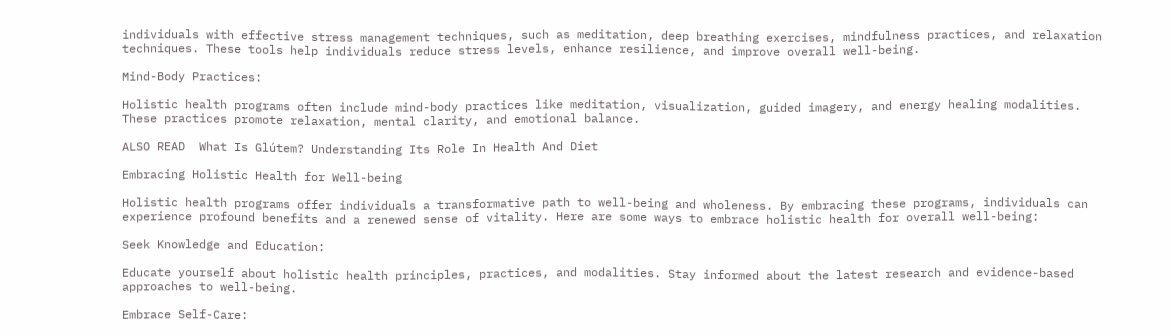individuals with effective stress management techniques, such as meditation, deep breathing exercises, mindfulness practices, and relaxation techniques. These tools help individuals reduce stress levels, enhance resilience, and improve overall well-being.

Mind-Body Practices:

Holistic health programs often include mind-body practices like meditation, visualization, guided imagery, and energy healing modalities. These practices promote relaxation, mental clarity, and emotional balance.

ALSO READ  What Is Glútem? Understanding Its Role In Health And Diet

Embracing Holistic Health for Well-being

Holistic health programs offer individuals a transformative path to well-being and wholeness. By embracing these programs, individuals can experience profound benefits and a renewed sense of vitality. Here are some ways to embrace holistic health for overall well-being:

Seek Knowledge and Education:

Educate yourself about holistic health principles, practices, and modalities. Stay informed about the latest research and evidence-based approaches to well-being.

Embrace Self-Care: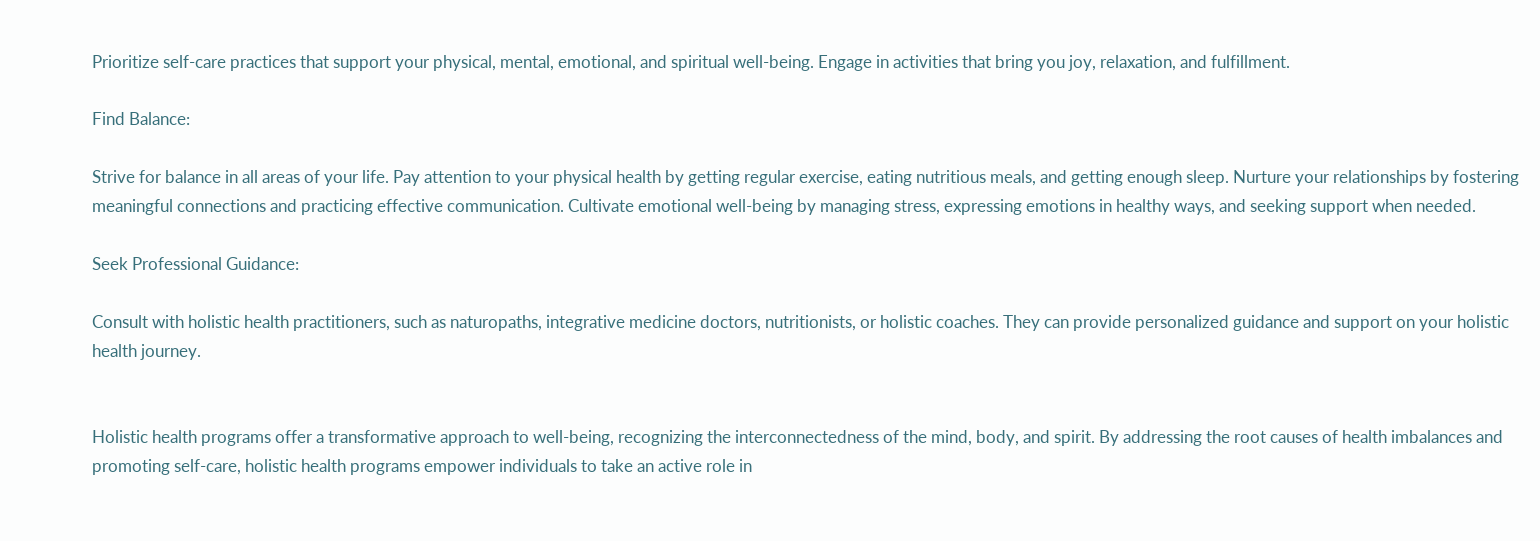Prioritize self-care practices that support your physical, mental, emotional, and spiritual well-being. Engage in activities that bring you joy, relaxation, and fulfillment.

Find Balance:

Strive for balance in all areas of your life. Pay attention to your physical health by getting regular exercise, eating nutritious meals, and getting enough sleep. Nurture your relationships by fostering meaningful connections and practicing effective communication. Cultivate emotional well-being by managing stress, expressing emotions in healthy ways, and seeking support when needed.

Seek Professional Guidance:

Consult with holistic health practitioners, such as naturopaths, integrative medicine doctors, nutritionists, or holistic coaches. They can provide personalized guidance and support on your holistic health journey.


Holistic health programs offer a transformative approach to well-being, recognizing the interconnectedness of the mind, body, and spirit. By addressing the root causes of health imbalances and promoting self-care, holistic health programs empower individuals to take an active role in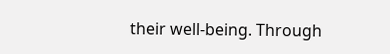their well-being. Through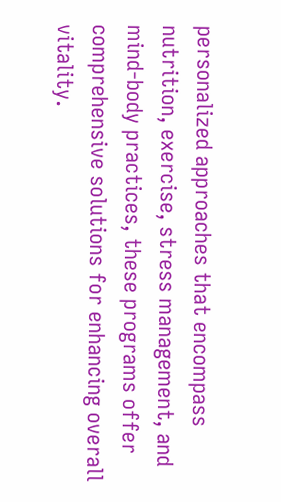personalized approaches that encompass nutrition, exercise, stress management, and mind-body practices, these programs offer comprehensive solutions for enhancing overall vitality.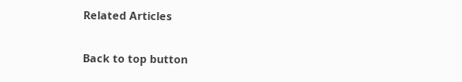Related Articles

Back to top button